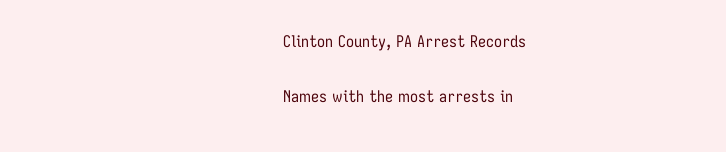Clinton County, PA Arrest Records

Names with the most arrests in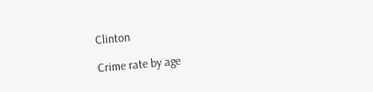Clinton

Crime rate by age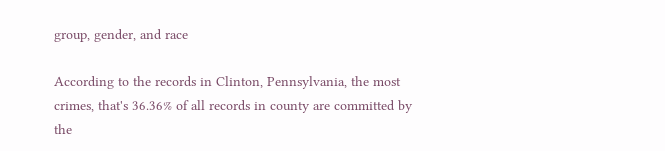group, gender, and race

According to the records in Clinton, Pennsylvania, the most crimes, that's 36.36% of all records in county are committed by the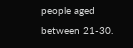people aged between 21-30.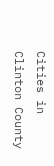Cities in Clinton County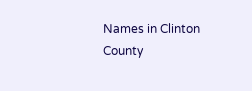Names in Clinton County